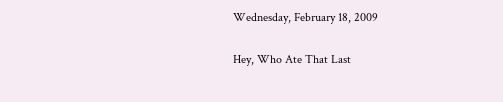Wednesday, February 18, 2009

Hey, Who Ate That Last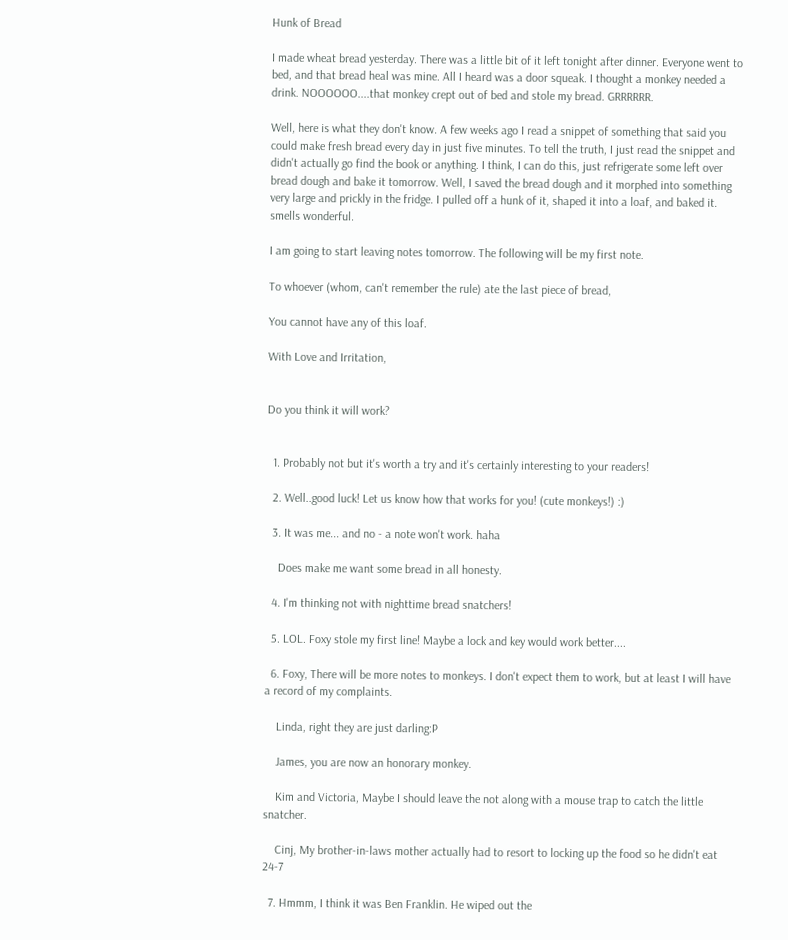Hunk of Bread

I made wheat bread yesterday. There was a little bit of it left tonight after dinner. Everyone went to bed, and that bread heal was mine. All I heard was a door squeak. I thought a monkey needed a drink. NOOOOOO....that monkey crept out of bed and stole my bread. GRRRRRR.

Well, here is what they don't know. A few weeks ago I read a snippet of something that said you could make fresh bread every day in just five minutes. To tell the truth, I just read the snippet and didn't actually go find the book or anything. I think, I can do this, just refrigerate some left over bread dough and bake it tomorrow. Well, I saved the bread dough and it morphed into something very large and prickly in the fridge. I pulled off a hunk of it, shaped it into a loaf, and baked it. smells wonderful.

I am going to start leaving notes tomorrow. The following will be my first note.

To whoever (whom, can't remember the rule) ate the last piece of bread,

You cannot have any of this loaf.

With Love and Irritation,


Do you think it will work?


  1. Probably not but it's worth a try and it's certainly interesting to your readers!

  2. Well..good luck! Let us know how that works for you! (cute monkeys!) :)

  3. It was me... and no - a note won't work. haha

    Does make me want some bread in all honesty.

  4. I'm thinking not with nighttime bread snatchers!

  5. LOL. Foxy stole my first line! Maybe a lock and key would work better....

  6. Foxy, There will be more notes to monkeys. I don't expect them to work, but at least I will have a record of my complaints.

    Linda, right they are just darling:P

    James, you are now an honorary monkey.

    Kim and Victoria, Maybe I should leave the not along with a mouse trap to catch the little snatcher.

    Cinj, My brother-in-laws mother actually had to resort to locking up the food so he didn't eat 24-7

  7. Hmmm, I think it was Ben Franklin. He wiped out the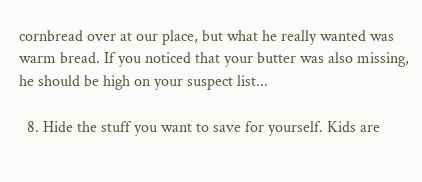cornbread over at our place, but what he really wanted was warm bread. If you noticed that your butter was also missing, he should be high on your suspect list...

  8. Hide the stuff you want to save for yourself. Kids are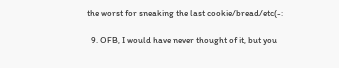the worst for sneaking the last cookie/bread/etc(-:

  9. OFB, I would have never thought of it, but you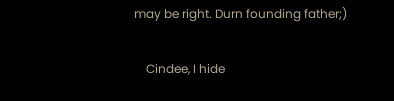may be right. Durn founding father;)

    Cindee, I hide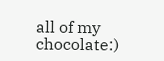all of my chocolate:)